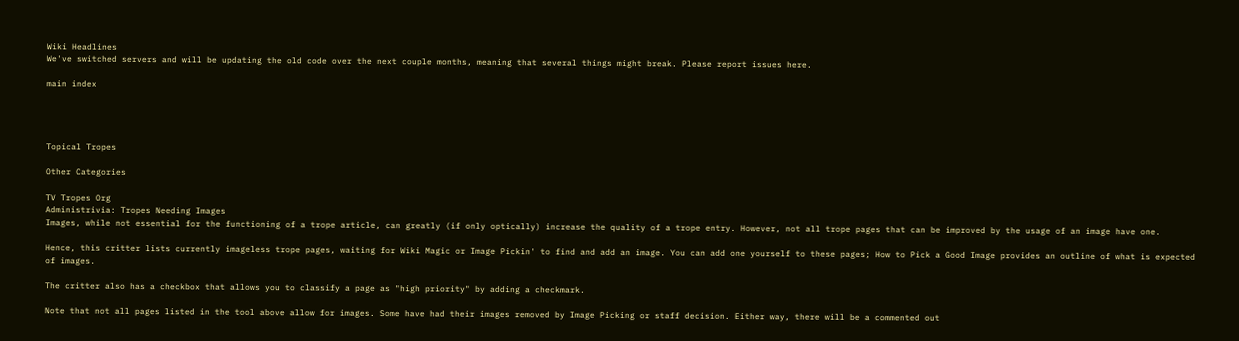Wiki Headlines
We've switched servers and will be updating the old code over the next couple months, meaning that several things might break. Please report issues here.

main index




Topical Tropes

Other Categories

TV Tropes Org
Administrivia: Tropes Needing Images
Images, while not essential for the functioning of a trope article, can greatly (if only optically) increase the quality of a trope entry. However, not all trope pages that can be improved by the usage of an image have one.

Hence, this critter lists currently imageless trope pages, waiting for Wiki Magic or Image Pickin' to find and add an image. You can add one yourself to these pages; How to Pick a Good Image provides an outline of what is expected of images.

The critter also has a checkbox that allows you to classify a page as "high priority" by adding a checkmark.

Note that not all pages listed in the tool above allow for images. Some have had their images removed by Image Picking or staff decision. Either way, there will be a commented out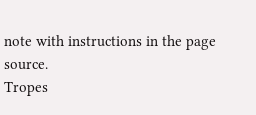note with instructions in the page source.
Tropes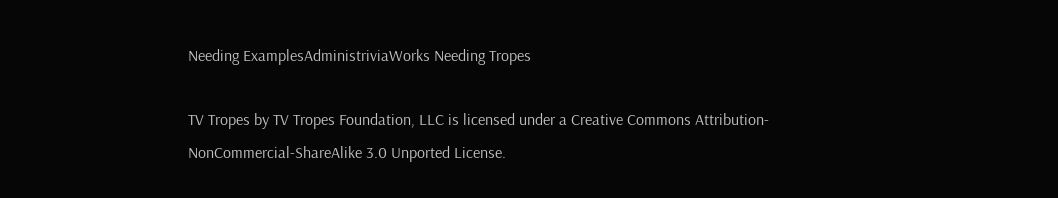Needing ExamplesAdministriviaWorks Needing Tropes

TV Tropes by TV Tropes Foundation, LLC is licensed under a Creative Commons Attribution-NonCommercial-ShareAlike 3.0 Unported License.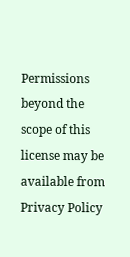Permissions beyond the scope of this license may be available from
Privacy Policy